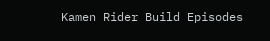Kamen Rider Build Episodes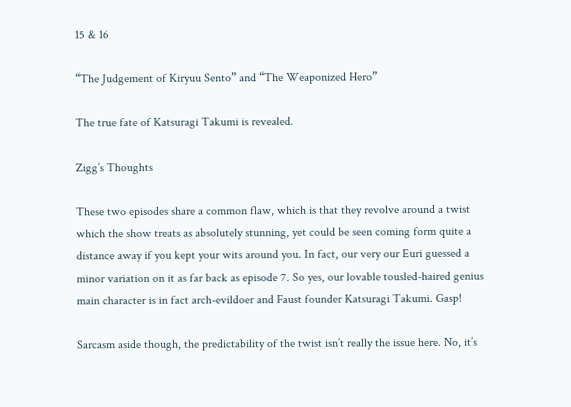15 & 16

“The Judgement of Kiryuu Sento” and “The Weaponized Hero”

The true fate of Katsuragi Takumi is revealed.

Zigg’s Thoughts

These two episodes share a common flaw, which is that they revolve around a twist which the show treats as absolutely stunning, yet could be seen coming form quite a distance away if you kept your wits around you. In fact, our very our Euri guessed a minor variation on it as far back as episode 7. So yes, our lovable tousled-haired genius main character is in fact arch-evildoer and Faust founder Katsuragi Takumi. Gasp!

Sarcasm aside though, the predictability of the twist isn’t really the issue here. No, it’s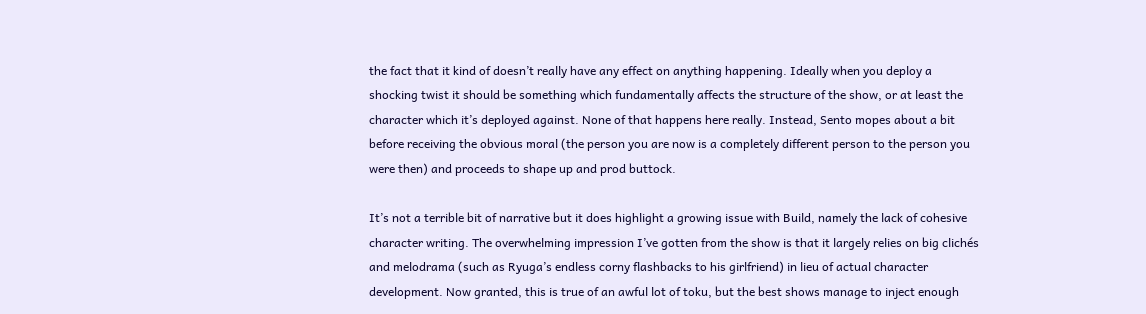the fact that it kind of doesn’t really have any effect on anything happening. Ideally when you deploy a shocking twist it should be something which fundamentally affects the structure of the show, or at least the character which it’s deployed against. None of that happens here really. Instead, Sento mopes about a bit before receiving the obvious moral (the person you are now is a completely different person to the person you were then) and proceeds to shape up and prod buttock.

It’s not a terrible bit of narrative but it does highlight a growing issue with Build, namely the lack of cohesive character writing. The overwhelming impression I’ve gotten from the show is that it largely relies on big clichés and melodrama (such as Ryuga’s endless corny flashbacks to his girlfriend) in lieu of actual character development. Now granted, this is true of an awful lot of toku, but the best shows manage to inject enough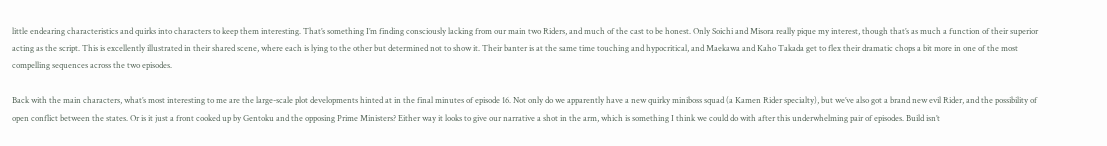little endearing characteristics and quirks into characters to keep them interesting. That’s something I’m finding consciously lacking from our main two Riders, and much of the cast to be honest. Only Soichi and Misora really pique my interest, though that’s as much a function of their superior acting as the script. This is excellently illustrated in their shared scene, where each is lying to the other but determined not to show it. Their banter is at the same time touching and hypocritical, and Maekawa and Kaho Takada get to flex their dramatic chops a bit more in one of the most compelling sequences across the two episodes.

Back with the main characters, what’s most interesting to me are the large-scale plot developments hinted at in the final minutes of episode 16. Not only do we apparently have a new quirky miniboss squad (a Kamen Rider specialty), but we’ve also got a brand new evil Rider, and the possibility of open conflict between the states. Or is it just a front cooked up by Gentoku and the opposing Prime Ministers? Either way it looks to give our narrative a shot in the arm, which is something I think we could do with after this underwhelming pair of episodes. Build isn’t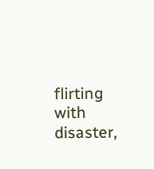flirting with disaster,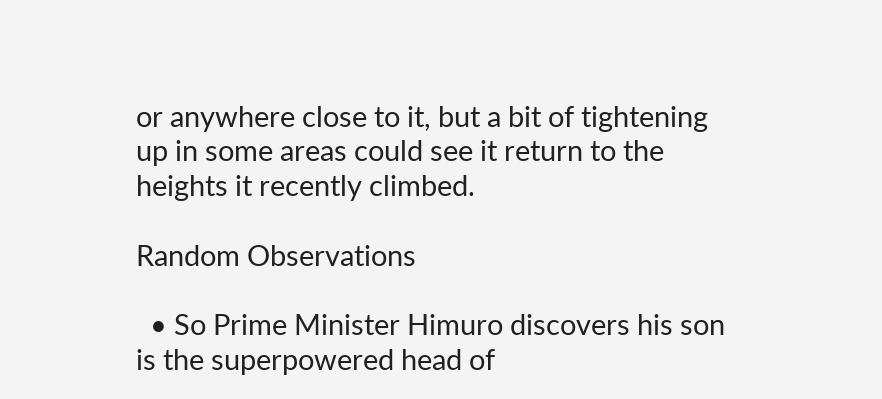or anywhere close to it, but a bit of tightening up in some areas could see it return to the heights it recently climbed.

Random Observations

  • So Prime Minister Himuro discovers his son is the superpowered head of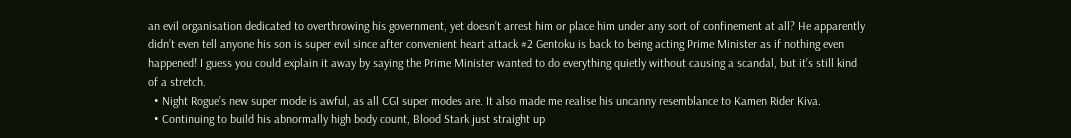an evil organisation dedicated to overthrowing his government, yet doesn’t arrest him or place him under any sort of confinement at all? He apparently didn’t even tell anyone his son is super evil since after convenient heart attack #2 Gentoku is back to being acting Prime Minister as if nothing even happened! I guess you could explain it away by saying the Prime Minister wanted to do everything quietly without causing a scandal, but it’s still kind of a stretch.
  • Night Rogue’s new super mode is awful, as all CGI super modes are. It also made me realise his uncanny resemblance to Kamen Rider Kiva.
  • Continuing to build his abnormally high body count, Blood Stark just straight up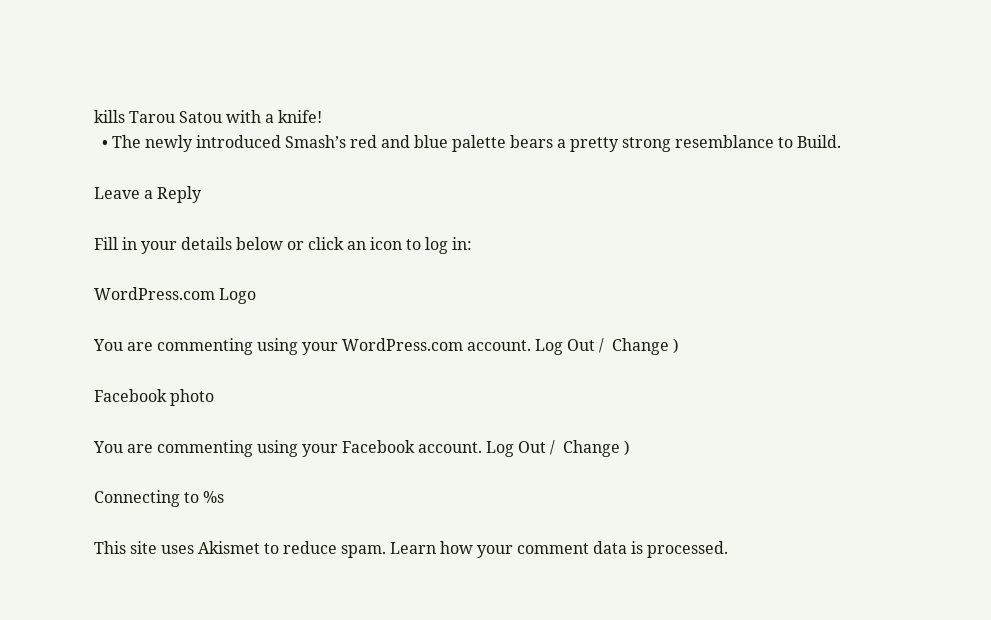kills Tarou Satou with a knife!
  • The newly introduced Smash’s red and blue palette bears a pretty strong resemblance to Build.

Leave a Reply

Fill in your details below or click an icon to log in:

WordPress.com Logo

You are commenting using your WordPress.com account. Log Out /  Change )

Facebook photo

You are commenting using your Facebook account. Log Out /  Change )

Connecting to %s

This site uses Akismet to reduce spam. Learn how your comment data is processed.